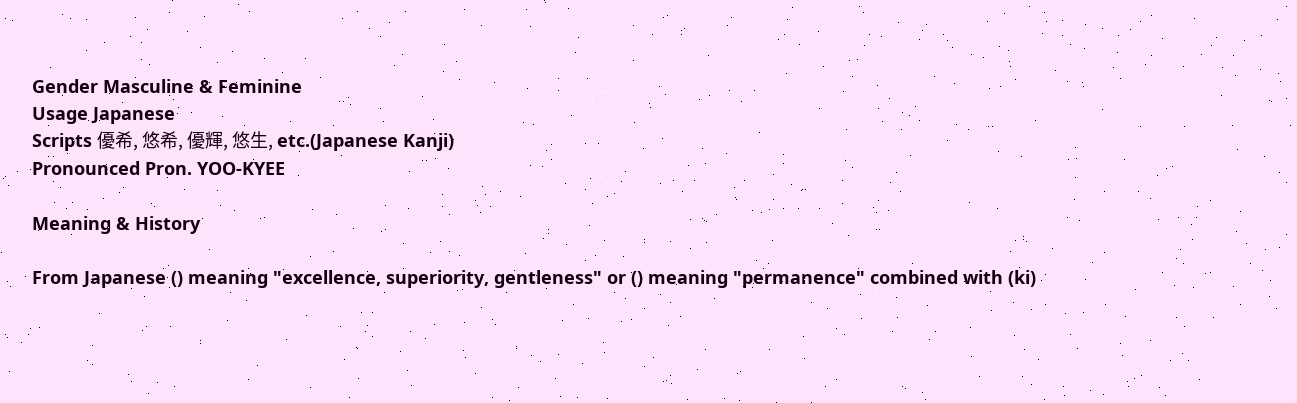Gender Masculine & Feminine
Usage Japanese
Scripts 優希, 悠希, 優輝, 悠生, etc.(Japanese Kanji)
Pronounced Pron. YOO-KYEE

Meaning & History

From Japanese () meaning "excellence, superiority, gentleness" or () meaning "permanence" combined with (ki)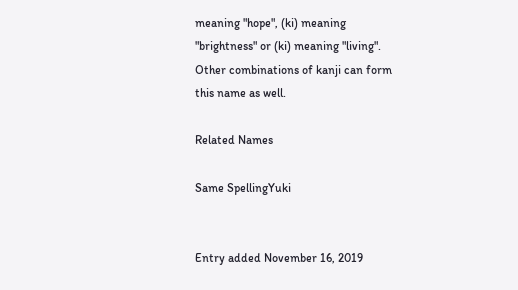meaning "hope", (ki) meaning "brightness" or (ki) meaning "living". Other combinations of kanji can form this name as well.

Related Names

Same SpellingYuki


Entry added November 16, 2019